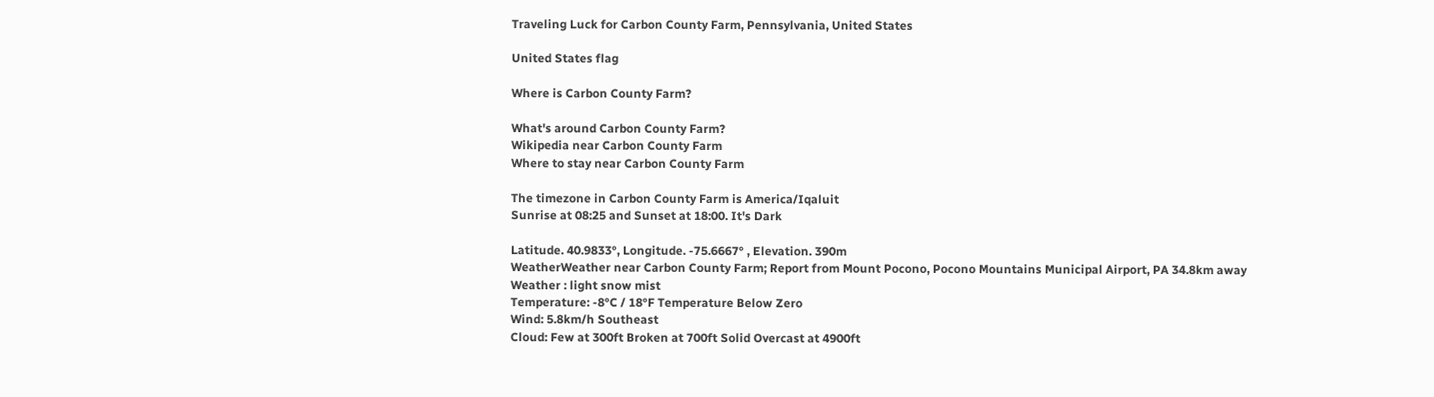Traveling Luck for Carbon County Farm, Pennsylvania, United States

United States flag

Where is Carbon County Farm?

What's around Carbon County Farm?
Wikipedia near Carbon County Farm
Where to stay near Carbon County Farm

The timezone in Carbon County Farm is America/Iqaluit
Sunrise at 08:25 and Sunset at 18:00. It's Dark

Latitude. 40.9833°, Longitude. -75.6667° , Elevation. 390m
WeatherWeather near Carbon County Farm; Report from Mount Pocono, Pocono Mountains Municipal Airport, PA 34.8km away
Weather : light snow mist
Temperature: -8°C / 18°F Temperature Below Zero
Wind: 5.8km/h Southeast
Cloud: Few at 300ft Broken at 700ft Solid Overcast at 4900ft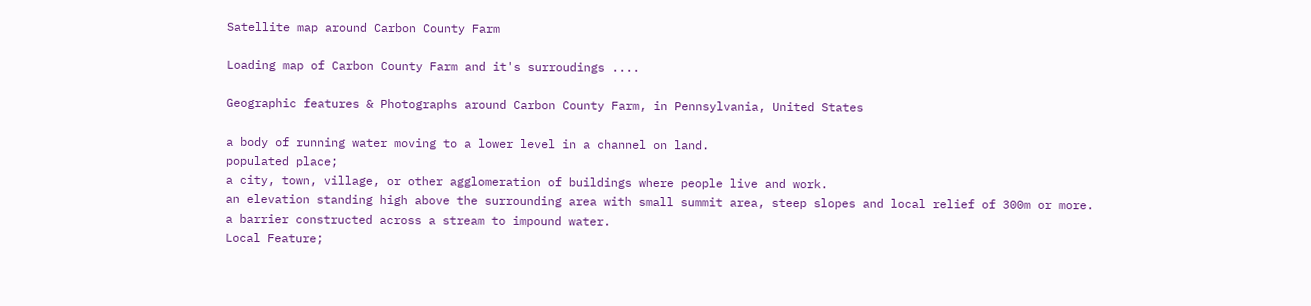Satellite map around Carbon County Farm

Loading map of Carbon County Farm and it's surroudings ....

Geographic features & Photographs around Carbon County Farm, in Pennsylvania, United States

a body of running water moving to a lower level in a channel on land.
populated place;
a city, town, village, or other agglomeration of buildings where people live and work.
an elevation standing high above the surrounding area with small summit area, steep slopes and local relief of 300m or more.
a barrier constructed across a stream to impound water.
Local Feature;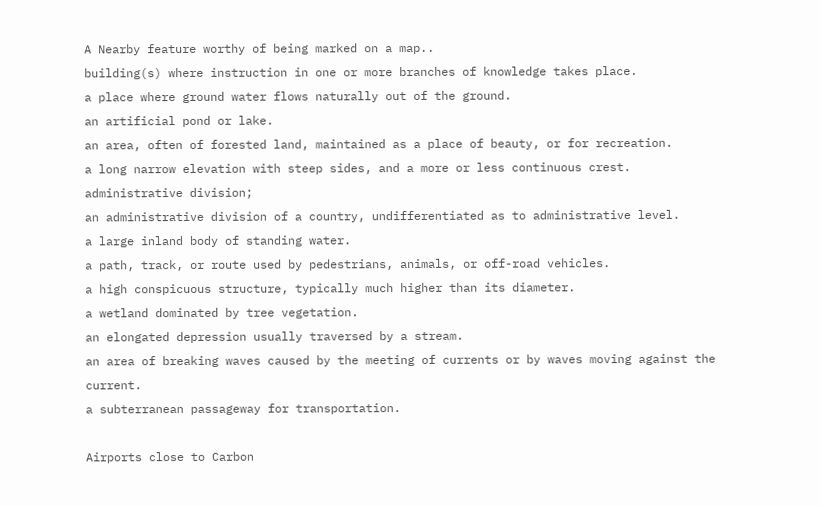A Nearby feature worthy of being marked on a map..
building(s) where instruction in one or more branches of knowledge takes place.
a place where ground water flows naturally out of the ground.
an artificial pond or lake.
an area, often of forested land, maintained as a place of beauty, or for recreation.
a long narrow elevation with steep sides, and a more or less continuous crest.
administrative division;
an administrative division of a country, undifferentiated as to administrative level.
a large inland body of standing water.
a path, track, or route used by pedestrians, animals, or off-road vehicles.
a high conspicuous structure, typically much higher than its diameter.
a wetland dominated by tree vegetation.
an elongated depression usually traversed by a stream.
an area of breaking waves caused by the meeting of currents or by waves moving against the current.
a subterranean passageway for transportation.

Airports close to Carbon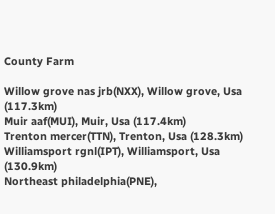County Farm

Willow grove nas jrb(NXX), Willow grove, Usa (117.3km)
Muir aaf(MUI), Muir, Usa (117.4km)
Trenton mercer(TTN), Trenton, Usa (128.3km)
Williamsport rgnl(IPT), Williamsport, Usa (130.9km)
Northeast philadelphia(PNE),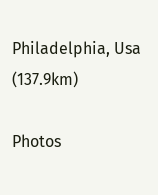Philadelphia, Usa (137.9km)

Photos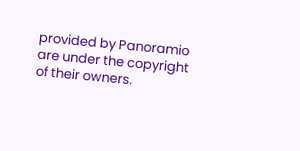provided by Panoramio are under the copyright of their owners.